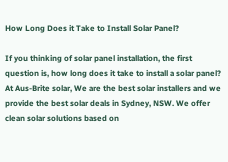How Long Does it Take to Install Solar Panel?

If you thinking of solar panel installation, the first question is, how long does it take to install a solar panel? At Aus-Brite solar, We are the best solar installers and we provide the best solar deals in Sydney, NSW. We offer clean solar solutions based on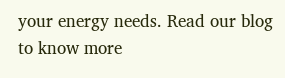your energy needs. Read our blog to know more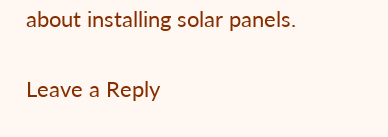about installing solar panels.

Leave a Reply